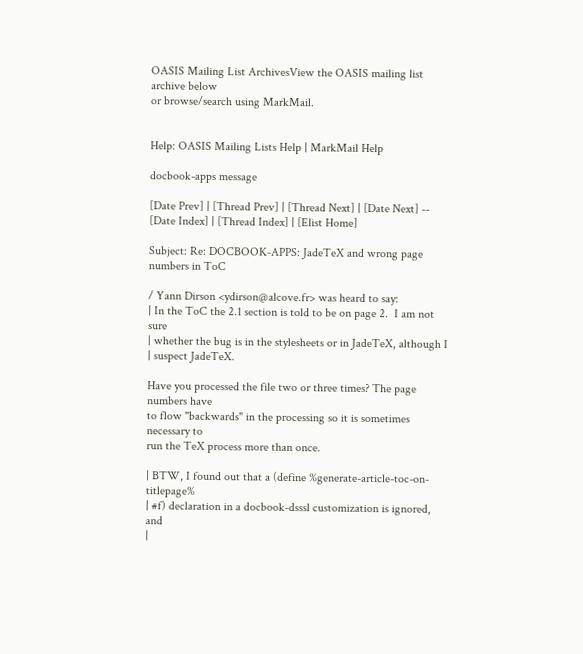OASIS Mailing List ArchivesView the OASIS mailing list archive below
or browse/search using MarkMail.


Help: OASIS Mailing Lists Help | MarkMail Help

docbook-apps message

[Date Prev] | [Thread Prev] | [Thread Next] | [Date Next] -- [Date Index] | [Thread Index] | [Elist Home]

Subject: Re: DOCBOOK-APPS: JadeTeX and wrong page numbers in ToC

/ Yann Dirson <ydirson@alcove.fr> was heard to say:
| In the ToC the 2.1 section is told to be on page 2.  I am not sure
| whether the bug is in the stylesheets or in JadeTeX, although I
| suspect JadeTeX.

Have you processed the file two or three times? The page numbers have
to flow "backwards" in the processing so it is sometimes necessary to
run the TeX process more than once.

| BTW, I found out that a (define %generate-article-toc-on-titlepage%
| #f) declaration in a docbook-dsssl customization is ignored, and
|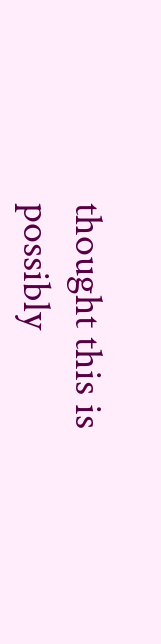thought this is possibly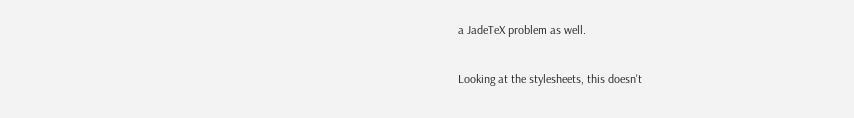a JadeTeX problem as well.

Looking at the stylesheets, this doesn't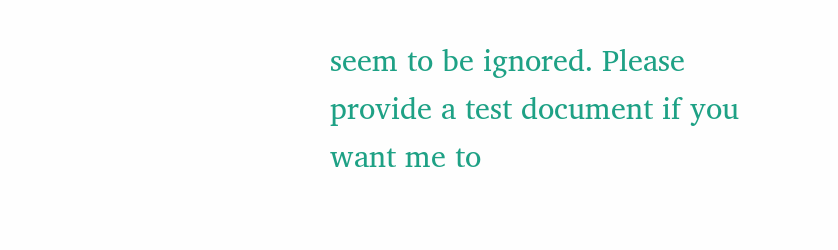seem to be ignored. Please
provide a test document if you want me to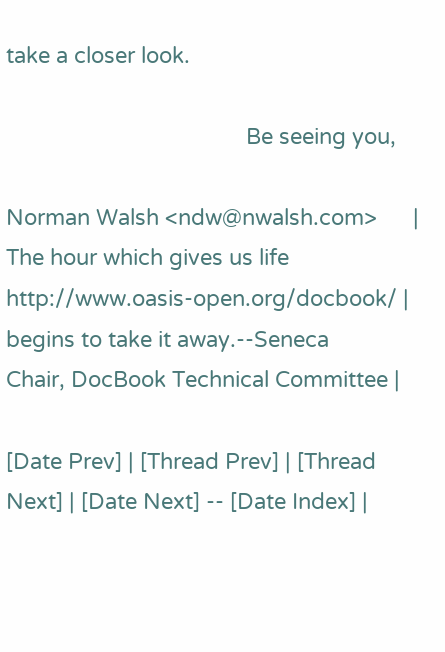take a closer look.

                                        Be seeing you,

Norman Walsh <ndw@nwalsh.com>      | The hour which gives us life
http://www.oasis-open.org/docbook/ | begins to take it away.--Seneca
Chair, DocBook Technical Committee |

[Date Prev] | [Thread Prev] | [Thread Next] | [Date Next] -- [Date Index] |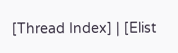[Thread Index] | [Elist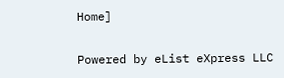Home]

Powered by eList eXpress LLC